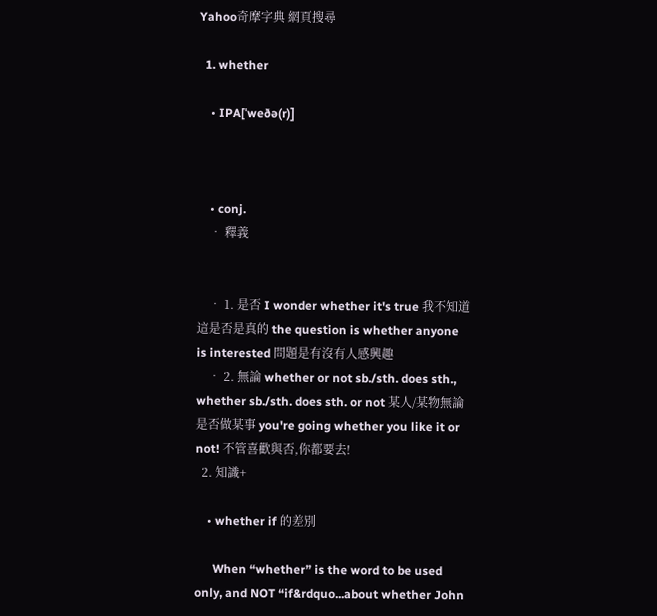Yahoo奇摩字典 網頁搜尋

  1. whether

    • IPA[ˈweðə(r)]



    • conj.
    • 釋義


    • 1. 是否 I wonder whether it's true 我不知道這是否是真的 the question is whether anyone is interested 問題是有沒有人感興趣
    • 2. 無論 whether or not sb./sth. does sth., whether sb./sth. does sth. or not 某人/某物無論是否做某事 you're going whether you like it or not! 不管喜歡與否,你都要去!
  2. 知識+

    • whether if 的差別

      When “whether” is the word to be used only, and NOT “if&rdquo...about whether John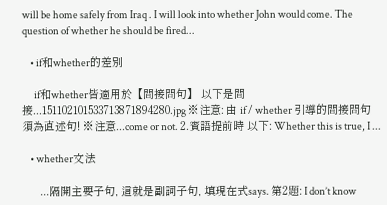will be home safely from Iraq . I will look into whether John would come. The question of whether he should be fired...

    • if和whether的差別

      if和whether皆適用於【間接問句】 以下是間接...151102101533713871894280.jpg ※注意: 由 if / whether 引導的間接問句須為直述句! ※注意...come or not. 2.賓語提前時 以下: Whether this is true, I ...

    • whether文法

      ...隔開主要子句, 這就是副詞子句, 填現在式says. 第2題: I don’t know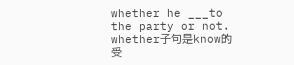whether he ___to the party or not. whether子句是know的受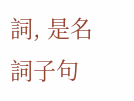詞, 是名詞子句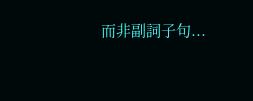而非副詞子句...